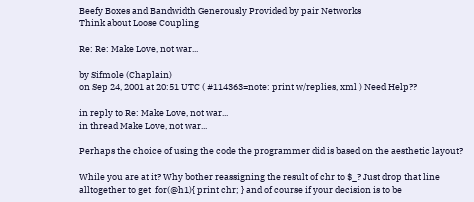Beefy Boxes and Bandwidth Generously Provided by pair Networks
Think about Loose Coupling

Re: Re: Make Love, not war...

by Sifmole (Chaplain)
on Sep 24, 2001 at 20:51 UTC ( #114363=note: print w/replies, xml ) Need Help??

in reply to Re: Make Love, not war...
in thread Make Love, not war...

Perhaps the choice of using the code the programmer did is based on the aesthetic layout?

While you are at it? Why bother reassigning the result of chr to $_? Just drop that line alltogether to get  for(@h1){ print chr; } and of course if your decision is to be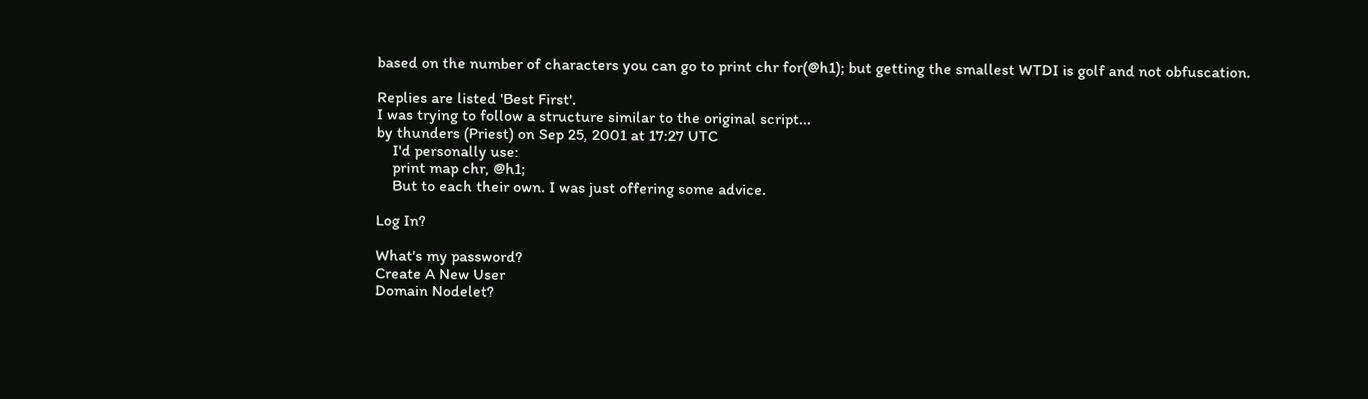based on the number of characters you can go to print chr for(@h1); but getting the smallest WTDI is golf and not obfuscation.

Replies are listed 'Best First'.
I was trying to follow a structure similar to the original script...
by thunders (Priest) on Sep 25, 2001 at 17:27 UTC
    I'd personally use:
    print map chr, @h1;
    But to each their own. I was just offering some advice.

Log In?

What's my password?
Create A New User
Domain Nodelet?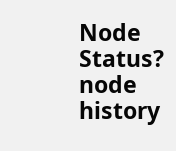Node Status?
node history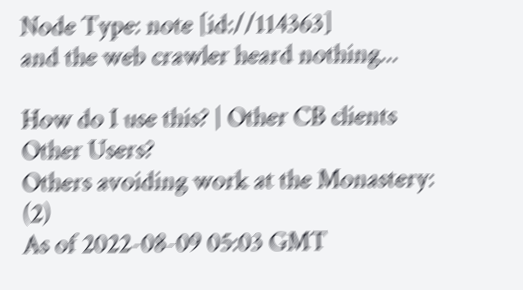Node Type: note [id://114363]
and the web crawler heard nothing...

How do I use this? | Other CB clients
Other Users?
Others avoiding work at the Monastery: (2)
As of 2022-08-09 05:03 GMT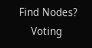Find Nodes?
    Voting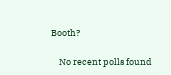Booth?

    No recent polls found